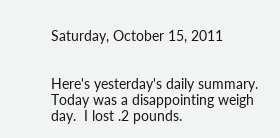Saturday, October 15, 2011


Here's yesterday's daily summary.  Today was a disappointing weigh day.  I lost .2 pounds.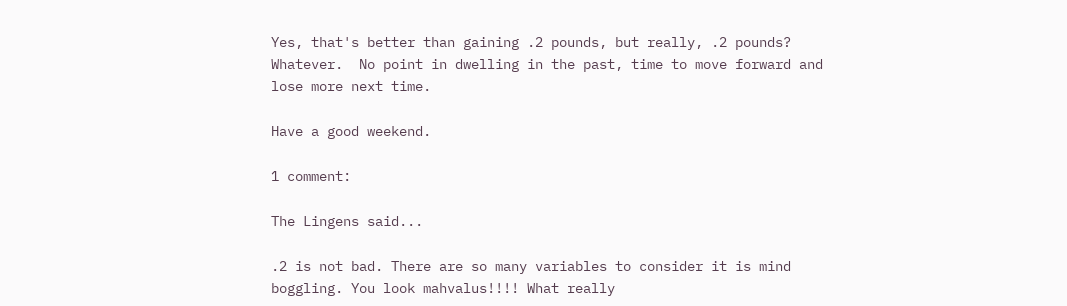Yes, that's better than gaining .2 pounds, but really, .2 pounds?  Whatever.  No point in dwelling in the past, time to move forward and lose more next time.

Have a good weekend.

1 comment:

The Lingens said...

.2 is not bad. There are so many variables to consider it is mind boggling. You look mahvalus!!!! What really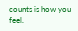counts is how you feel.